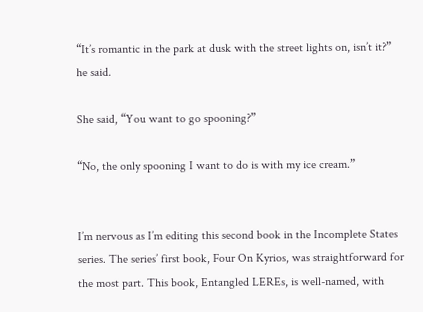“It’s romantic in the park at dusk with the street lights on, isn’t it?” he said.

She said, “You want to go spooning?”

“No, the only spooning I want to do is with my ice cream.”


I’m nervous as I’m editing this second book in the Incomplete States series. The series’ first book, Four On Kyrios, was straightforward for the most part. This book, Entangled LEREs, is well-named, with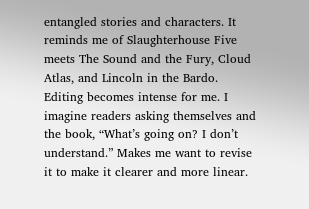entangled stories and characters. It reminds me of Slaughterhouse Five meets The Sound and the Fury, Cloud Atlas, and Lincoln in the Bardo. Editing becomes intense for me. I imagine readers asking themselves and the book, “What’s going on? I don’t understand.” Makes me want to revise it to make it clearer and more linear.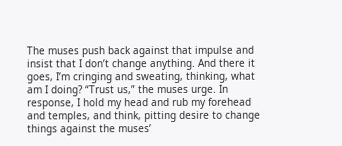The muses push back against that impulse and insist that I don’t change anything. And there it goes, I’m cringing and sweating, thinking, what am I doing? “Trust us,” the muses urge. In response, I hold my head and rub my forehead and temples, and think, pitting desire to change things against the muses’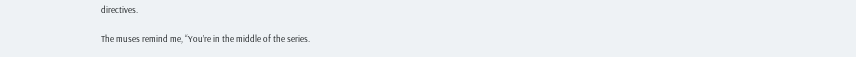directives.

The muses remind me, “You’re in the middle of the series.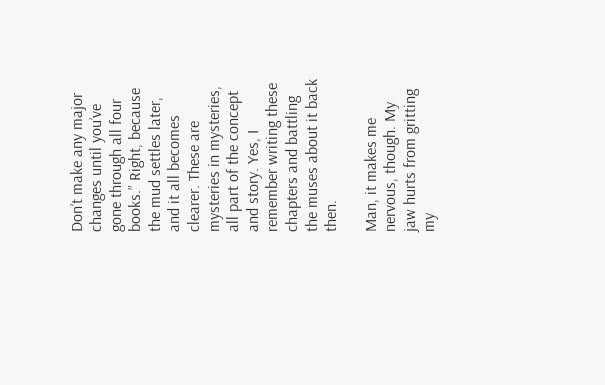Don’t make any major changes until you’ve gone through all four books.” Right, because the mud settles later, and it all becomes clearer. These are mysteries in mysteries, all part of the concept and story. Yes, I remember writing these chapters and battling the muses about it back then.

Man, it makes me nervous, though. My jaw hurts from gritting my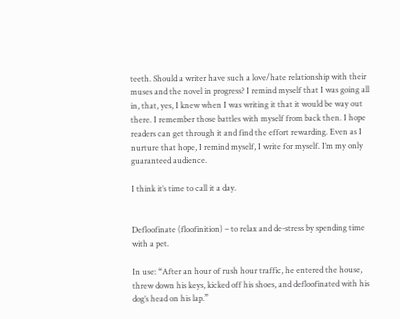teeth. Should a writer have such a love/hate relationship with their muses and the novel in progress? I remind myself that I was going all in, that, yes, I knew when I was writing it that it would be way out there. I remember those battles with myself from back then. I hope readers can get through it and find the effort rewarding. Even as I nurture that hope, I remind myself, I write for myself. I’m my only guaranteed audience.

I think it’s time to call it a day.


Defloofinate (floofinition) – to relax and de-stress by spending time with a pet.

In use: “After an hour of rush hour traffic, he entered the house, threw down his keys, kicked off his shoes, and defloofinated with his dog’s head on his lap.”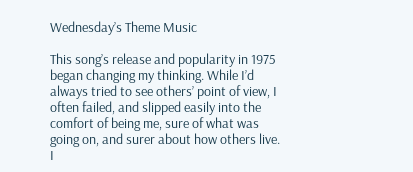Wednesday’s Theme Music

This song’s release and popularity in 1975 began changing my thinking. While I’d always tried to see others’ point of view, I often failed, and slipped easily into the comfort of being me, sure of what was going on, and surer about how others live. I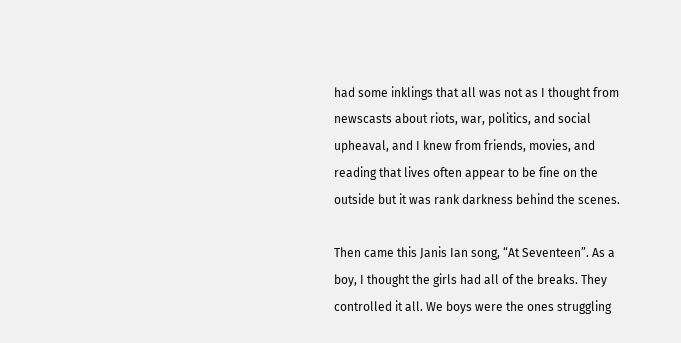had some inklings that all was not as I thought from newscasts about riots, war, politics, and social upheaval, and I knew from friends, movies, and reading that lives often appear to be fine on the outside but it was rank darkness behind the scenes.

Then came this Janis Ian song, “At Seventeen”. As a boy, I thought the girls had all of the breaks. They controlled it all. We boys were the ones struggling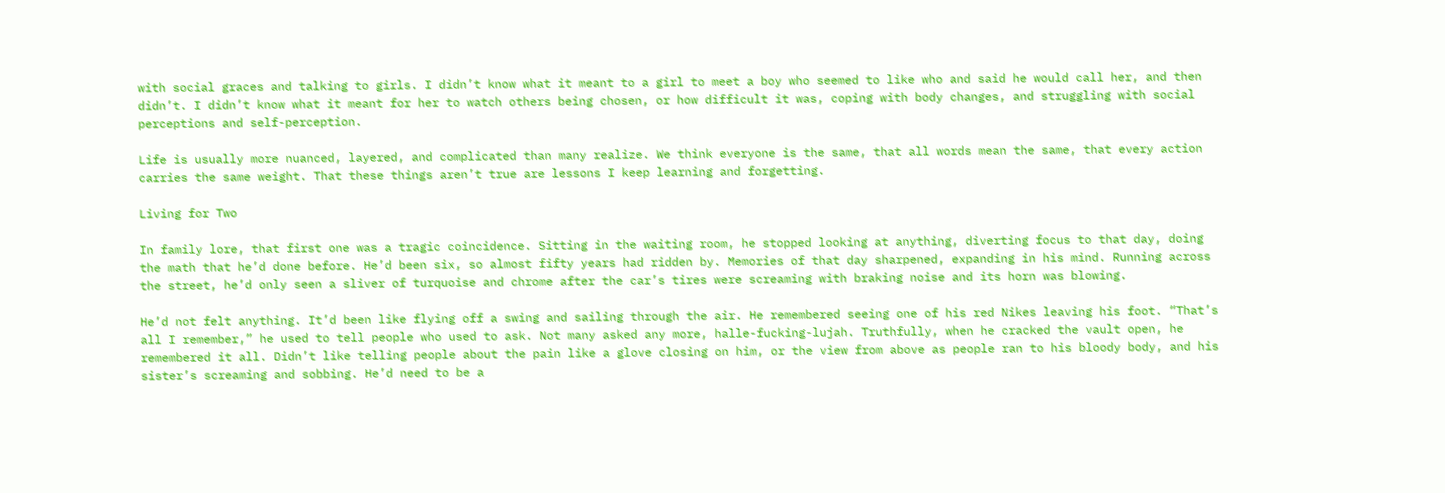with social graces and talking to girls. I didn’t know what it meant to a girl to meet a boy who seemed to like who and said he would call her, and then didn’t. I didn’t know what it meant for her to watch others being chosen, or how difficult it was, coping with body changes, and struggling with social perceptions and self-perception.

Life is usually more nuanced, layered, and complicated than many realize. We think everyone is the same, that all words mean the same, that every action carries the same weight. That these things aren’t true are lessons I keep learning and forgetting.

Living for Two

In family lore, that first one was a tragic coincidence. Sitting in the waiting room, he stopped looking at anything, diverting focus to that day, doing the math that he’d done before. He’d been six, so almost fifty years had ridden by. Memories of that day sharpened, expanding in his mind. Running across the street, he’d only seen a sliver of turquoise and chrome after the car’s tires were screaming with braking noise and its horn was blowing.

He’d not felt anything. It’d been like flying off a swing and sailing through the air. He remembered seeing one of his red Nikes leaving his foot. “That’s all I remember,” he used to tell people who used to ask. Not many asked any more, halle-fucking-lujah. Truthfully, when he cracked the vault open, he remembered it all. Didn’t like telling people about the pain like a glove closing on him, or the view from above as people ran to his bloody body, and his sister’s screaming and sobbing. He’d need to be a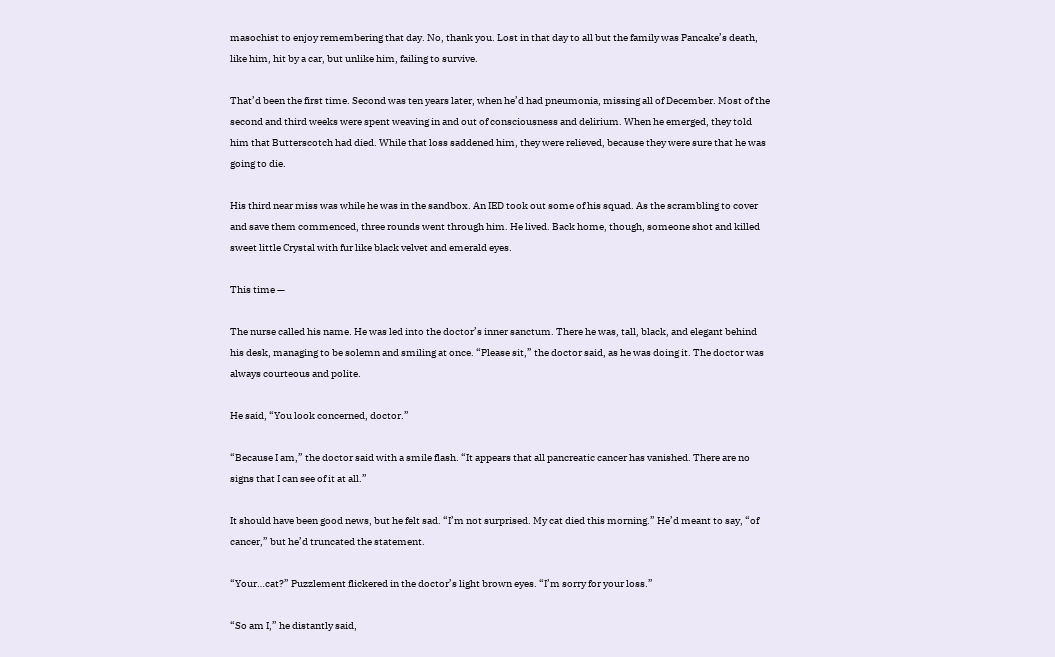masochist to enjoy remembering that day. No, thank you. Lost in that day to all but the family was Pancake’s death, like him, hit by a car, but unlike him, failing to survive.

That’d been the first time. Second was ten years later, when he’d had pneumonia, missing all of December. Most of the second and third weeks were spent weaving in and out of consciousness and delirium. When he emerged, they told him that Butterscotch had died. While that loss saddened him, they were relieved, because they were sure that he was going to die.

His third near miss was while he was in the sandbox. An IED took out some of his squad. As the scrambling to cover and save them commenced, three rounds went through him. He lived. Back home, though, someone shot and killed sweet little Crystal with fur like black velvet and emerald eyes.

This time —

The nurse called his name. He was led into the doctor’s inner sanctum. There he was, tall, black, and elegant behind his desk, managing to be solemn and smiling at once. “Please sit,” the doctor said, as he was doing it. The doctor was always courteous and polite.

He said, “You look concerned, doctor.”

“Because I am,” the doctor said with a smile flash. “It appears that all pancreatic cancer has vanished. There are no signs that I can see of it at all.”

It should have been good news, but he felt sad. “I’m not surprised. My cat died this morning.” He’d meant to say, “of cancer,” but he’d truncated the statement.

“Your…cat?” Puzzlement flickered in the doctor’s light brown eyes. “I’m sorry for your loss.”

“So am I,” he distantly said,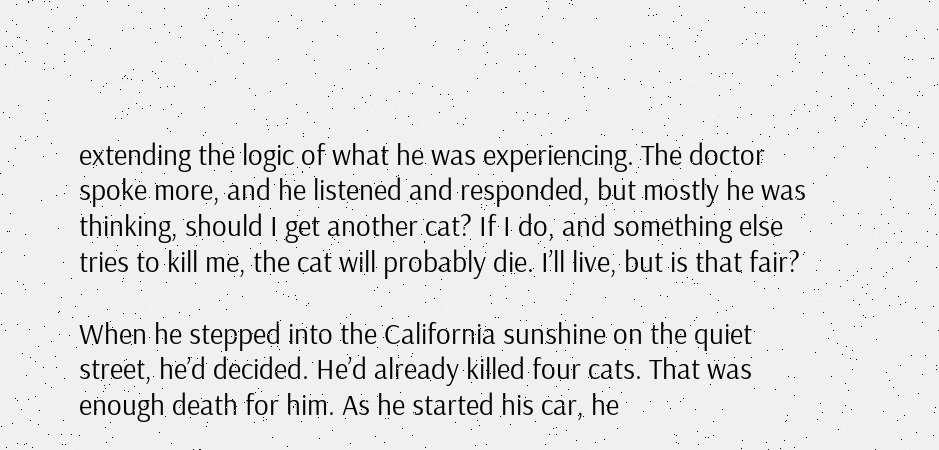extending the logic of what he was experiencing. The doctor spoke more, and he listened and responded, but mostly he was thinking, should I get another cat? If I do, and something else tries to kill me, the cat will probably die. I’ll live, but is that fair?

When he stepped into the California sunshine on the quiet street, he’d decided. He’d already killed four cats. That was enough death for him. As he started his car, he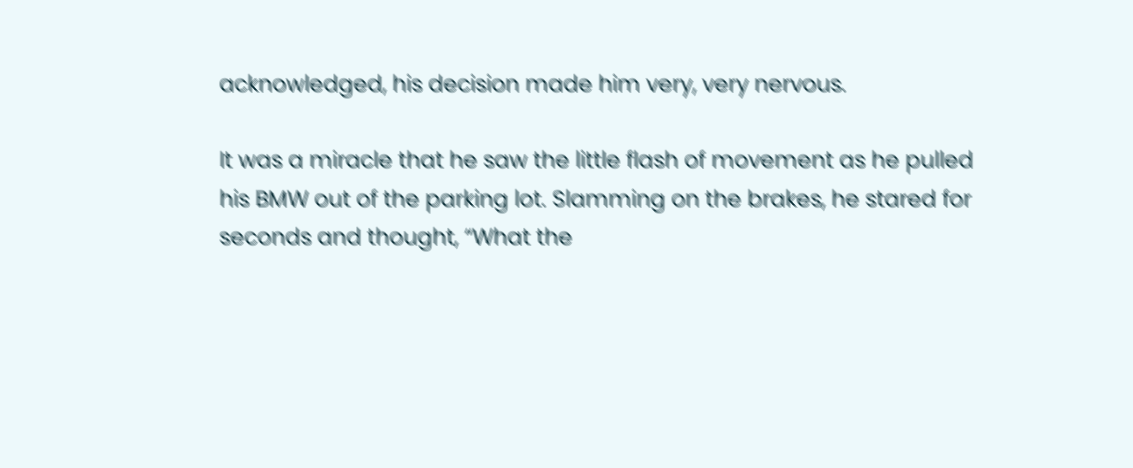acknowledged, his decision made him very, very nervous.

It was a miracle that he saw the little flash of movement as he pulled his BMW out of the parking lot. Slamming on the brakes, he stared for seconds and thought, “What the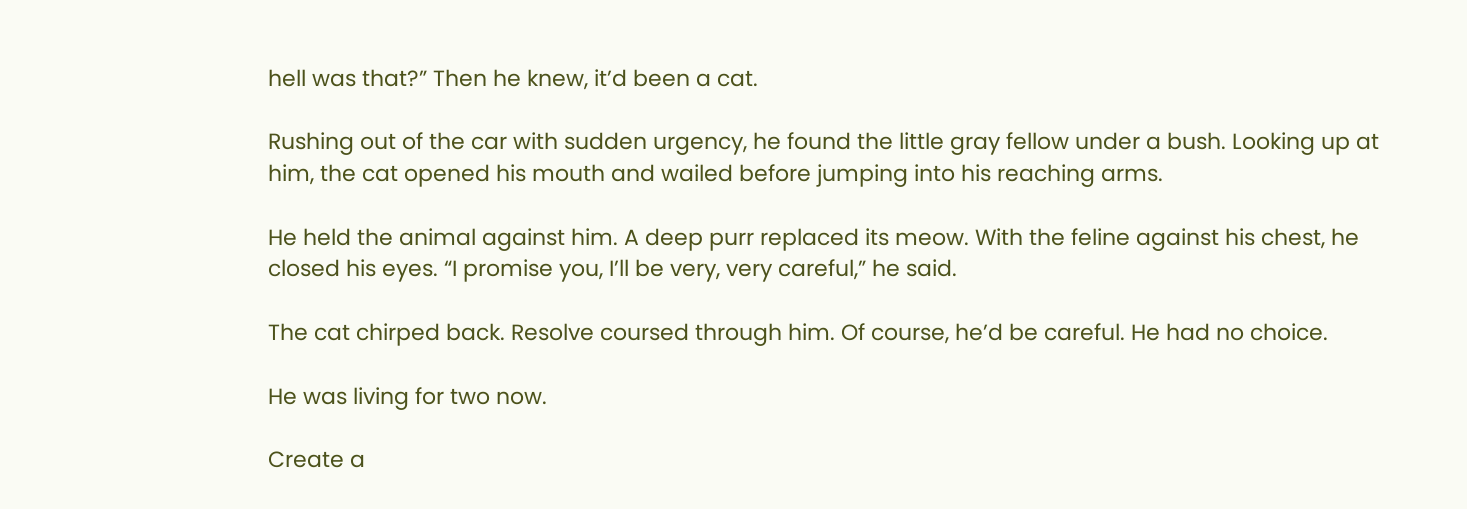hell was that?” Then he knew, it’d been a cat.

Rushing out of the car with sudden urgency, he found the little gray fellow under a bush. Looking up at him, the cat opened his mouth and wailed before jumping into his reaching arms.

He held the animal against him. A deep purr replaced its meow. With the feline against his chest, he closed his eyes. “I promise you, I’ll be very, very careful,” he said.

The cat chirped back. Resolve coursed through him. Of course, he’d be careful. He had no choice.

He was living for two now.

Create a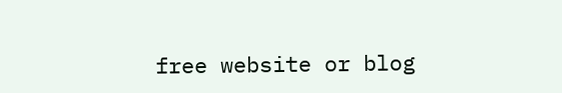free website or blog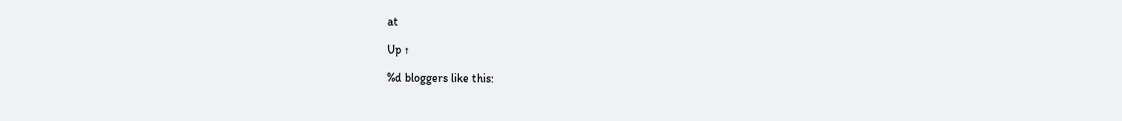at

Up ↑

%d bloggers like this: